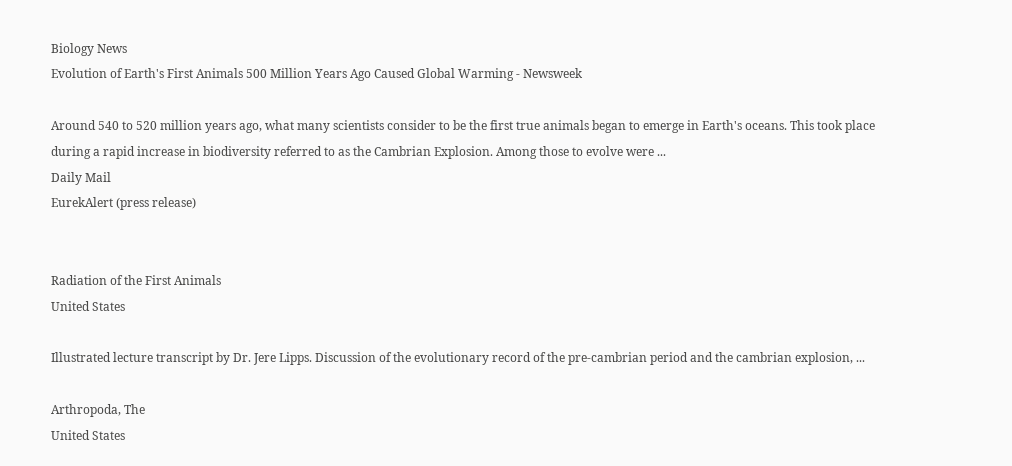Biology News
Evolution of Earth's First Animals 500 Million Years Ago Caused Global Warming - Newsweek

Around 540 to 520 million years ago, what many scientists consider to be the first true animals began to emerge in Earth's oceans. This took place during a rapid increase in biodiversity referred to as the Cambrian Explosion. Among those to evolve were ...
Daily Mail
EurekAlert (press release)


Radiation of the First Animals
United States

Illustrated lecture transcript by Dr. Jere Lipps. Discussion of the evolutionary record of the pre-cambrian period and the cambrian explosion, ...

Arthropoda, The
United States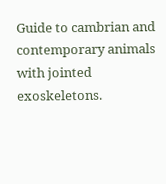Guide to cambrian and contemporary animals with jointed exoskeletons.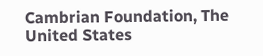Cambrian Foundation, The
United States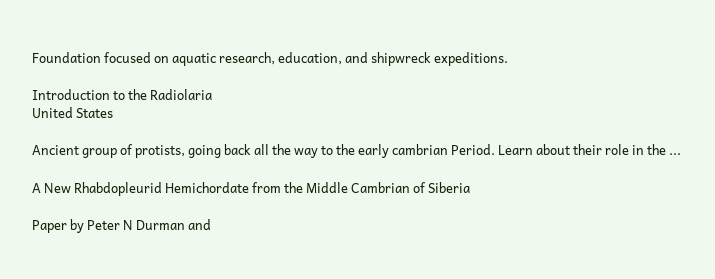Foundation focused on aquatic research, education, and shipwreck expeditions.

Introduction to the Radiolaria
United States

Ancient group of protists, going back all the way to the early cambrian Period. Learn about their role in the ...

A New Rhabdopleurid Hemichordate from the Middle Cambrian of Siberia

Paper by Peter N Durman and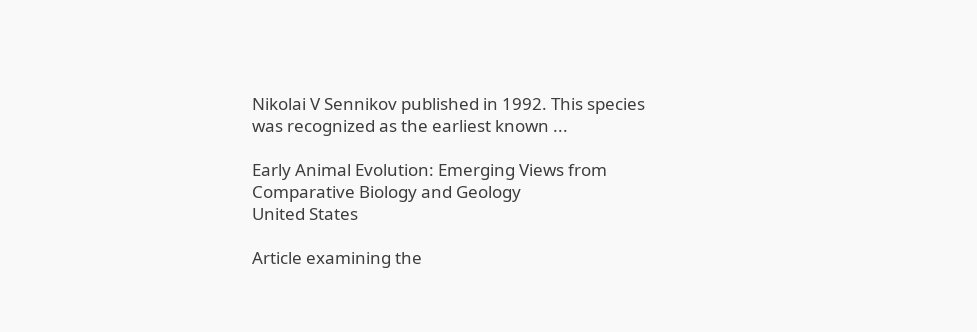Nikolai V Sennikov published in 1992. This species was recognized as the earliest known ...

Early Animal Evolution: Emerging Views from Comparative Biology and Geology
United States

Article examining the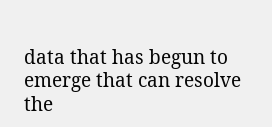data that has begun to emerge that can resolve the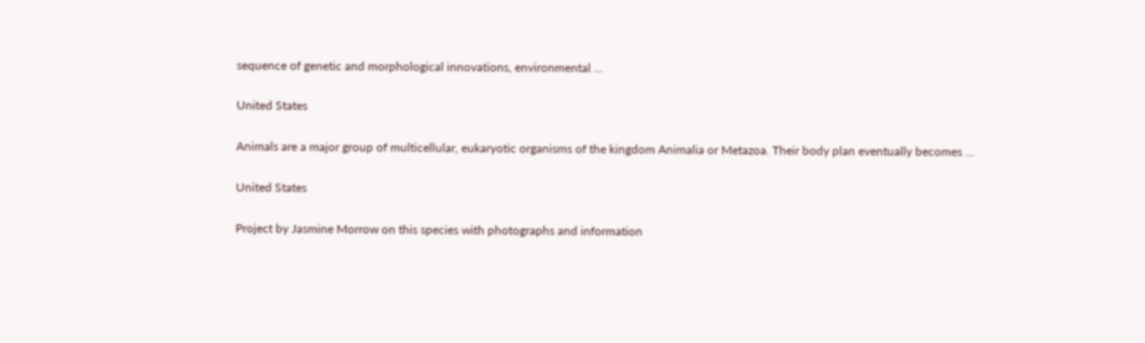sequence of genetic and morphological innovations, environmental ...

United States

Animals are a major group of multicellular, eukaryotic organisms of the kingdom Animalia or Metazoa. Their body plan eventually becomes ...

United States

Project by Jasmine Morrow on this species with photographs and information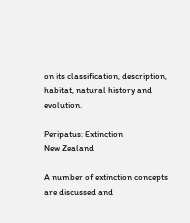on its classification, description, habitat, natural history and evolution.

Peripatus: Extinction
New Zealand

A number of extinction concepts are discussed and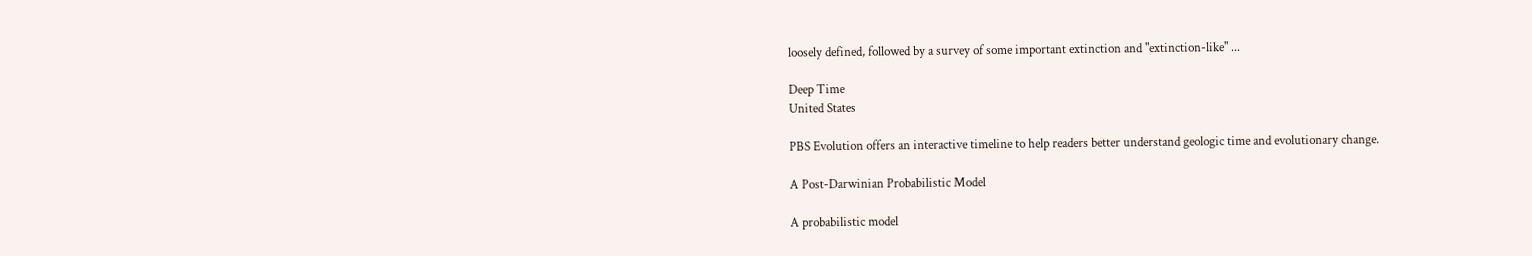loosely defined, followed by a survey of some important extinction and "extinction-like" ...

Deep Time
United States

PBS Evolution offers an interactive timeline to help readers better understand geologic time and evolutionary change.

A Post-Darwinian Probabilistic Model

A probabilistic model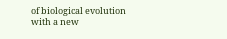of biological evolution with a new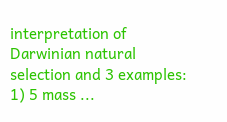interpretation of Darwinian natural selection and 3 examples: 1) 5 mass ...